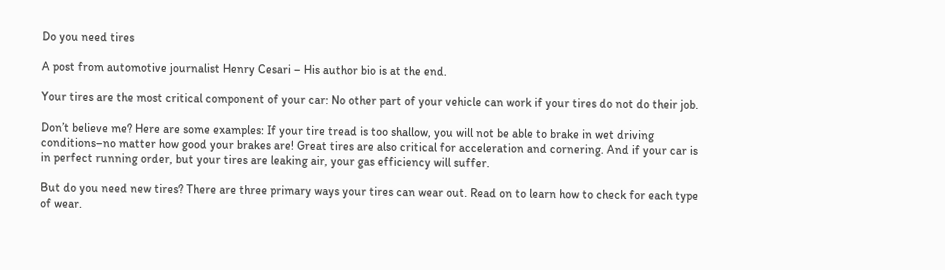Do you need tires

A post from automotive journalist Henry Cesari – His author bio is at the end.

Your tires are the most critical component of your car: No other part of your vehicle can work if your tires do not do their job.

Don’t believe me? Here are some examples: If your tire tread is too shallow, you will not be able to brake in wet driving conditions–no matter how good your brakes are! Great tires are also critical for acceleration and cornering. And if your car is in perfect running order, but your tires are leaking air, your gas efficiency will suffer.

But do you need new tires? There are three primary ways your tires can wear out. Read on to learn how to check for each type of wear.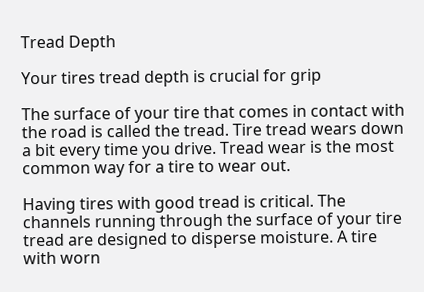Tread Depth

Your tires tread depth is crucial for grip

The surface of your tire that comes in contact with the road is called the tread. Tire tread wears down a bit every time you drive. Tread wear is the most common way for a tire to wear out.

Having tires with good tread is critical. The channels running through the surface of your tire tread are designed to disperse moisture. A tire with worn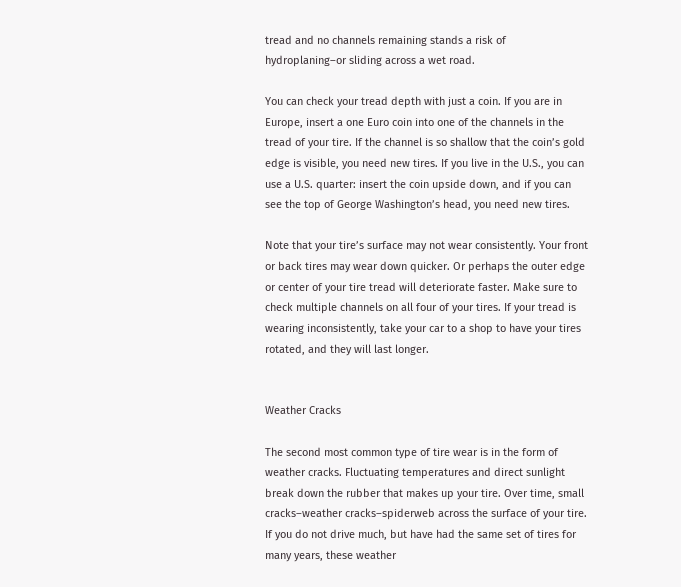tread and no channels remaining stands a risk of hydroplaning–or sliding across a wet road.

You can check your tread depth with just a coin. If you are in Europe, insert a one Euro coin into one of the channels in the tread of your tire. If the channel is so shallow that the coin’s gold edge is visible, you need new tires. If you live in the U.S., you can use a U.S. quarter: insert the coin upside down, and if you can see the top of George Washington’s head, you need new tires.

Note that your tire’s surface may not wear consistently. Your front or back tires may wear down quicker. Or perhaps the outer edge or center of your tire tread will deteriorate faster. Make sure to check multiple channels on all four of your tires. If your tread is wearing inconsistently, take your car to a shop to have your tires rotated, and they will last longer.


Weather Cracks

The second most common type of tire wear is in the form of weather cracks. Fluctuating temperatures and direct sunlight break down the rubber that makes up your tire. Over time, small cracks–weather cracks–spiderweb across the surface of your tire. If you do not drive much, but have had the same set of tires for many years, these weather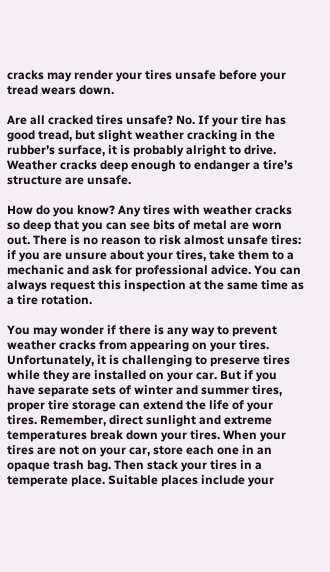cracks may render your tires unsafe before your tread wears down.

Are all cracked tires unsafe? No. If your tire has good tread, but slight weather cracking in the rubber’s surface, it is probably alright to drive. Weather cracks deep enough to endanger a tire’s structure are unsafe.

How do you know? Any tires with weather cracks so deep that you can see bits of metal are worn out. There is no reason to risk almost unsafe tires: if you are unsure about your tires, take them to a mechanic and ask for professional advice. You can always request this inspection at the same time as a tire rotation.

You may wonder if there is any way to prevent weather cracks from appearing on your tires. Unfortunately, it is challenging to preserve tires while they are installed on your car. But if you have separate sets of winter and summer tires, proper tire storage can extend the life of your tires. Remember, direct sunlight and extreme temperatures break down your tires. When your tires are not on your car, store each one in an opaque trash bag. Then stack your tires in a temperate place. Suitable places include your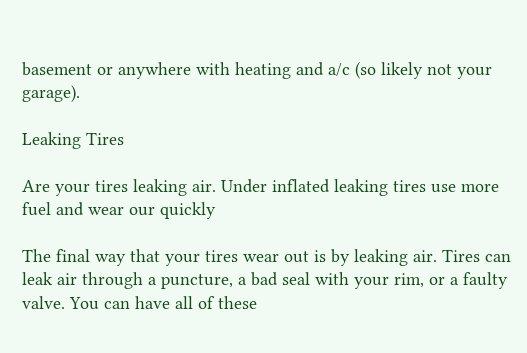basement or anywhere with heating and a/c (so likely not your garage).

Leaking Tires

Are your tires leaking air. Under inflated leaking tires use more fuel and wear our quickly

The final way that your tires wear out is by leaking air. Tires can leak air through a puncture, a bad seal with your rim, or a faulty valve. You can have all of these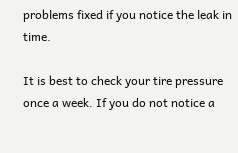problems fixed if you notice the leak in time.

It is best to check your tire pressure once a week. If you do not notice a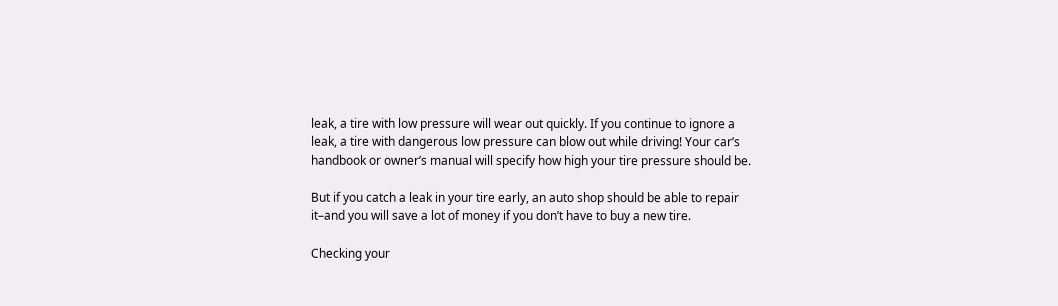leak, a tire with low pressure will wear out quickly. If you continue to ignore a leak, a tire with dangerous low pressure can blow out while driving! Your car’s handbook or owner’s manual will specify how high your tire pressure should be.

But if you catch a leak in your tire early, an auto shop should be able to repair it–and you will save a lot of money if you don’t have to buy a new tire.

Checking your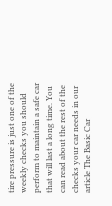tire pressure is just one of the weekly checks you should perform to maintain a safe car that will last a long time. You can read about the rest of the checks your car needs in our article The Basic Car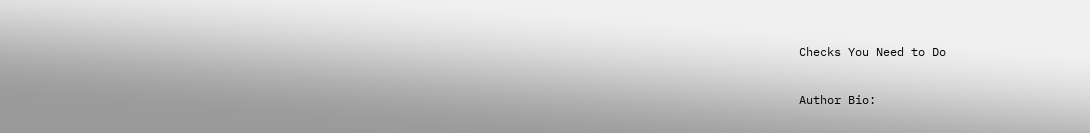Checks You Need to Do

Author Bio: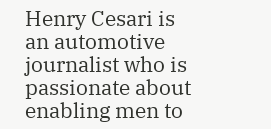Henry Cesari is an automotive journalist who is passionate about enabling men to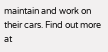maintain and work on their cars. Find out more at